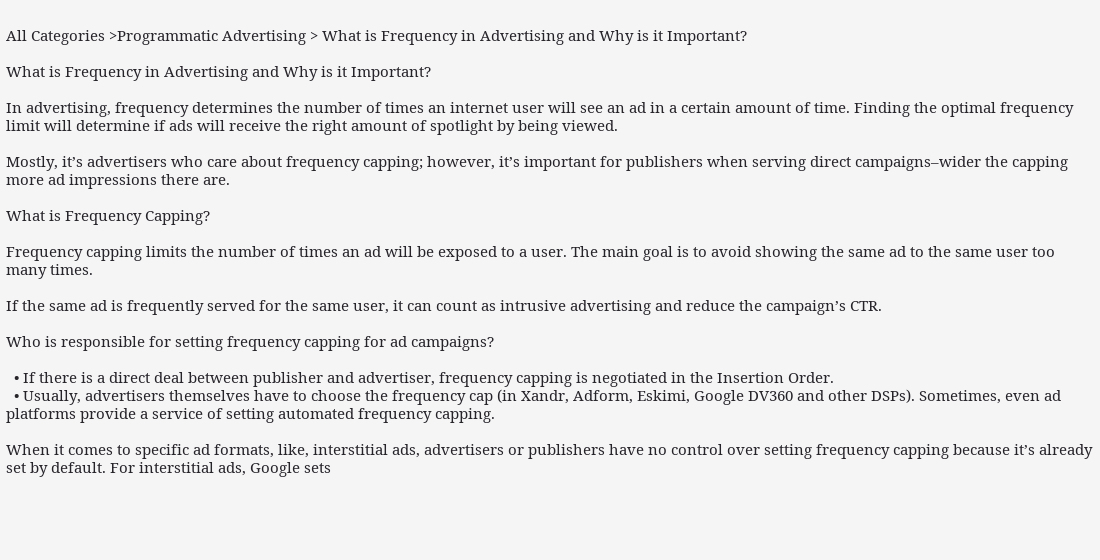All Categories >Programmatic Advertising > What is Frequency in Advertising and Why is it Important?

What is Frequency in Advertising and Why is it Important?

In advertising, frequency determines the number of times an internet user will see an ad in a certain amount of time. Finding the optimal frequency limit will determine if ads will receive the right amount of spotlight by being viewed.

Mostly, it’s advertisers who care about frequency capping; however, it’s important for publishers when serving direct campaigns–wider the capping more ad impressions there are.

What is Frequency Capping?

Frequency capping limits the number of times an ad will be exposed to a user. The main goal is to avoid showing the same ad to the same user too many times.

If the same ad is frequently served for the same user, it can count as intrusive advertising and reduce the campaign’s CTR.

Who is responsible for setting frequency capping for ad campaigns?

  • If there is a direct deal between publisher and advertiser, frequency capping is negotiated in the Insertion Order.
  • Usually, advertisers themselves have to choose the frequency cap (in Xandr, Adform, Eskimi, Google DV360 and other DSPs). Sometimes, even ad platforms provide a service of setting automated frequency capping.

When it comes to specific ad formats, like, interstitial ads, advertisers or publishers have no control over setting frequency capping because it’s already set by default. For interstitial ads, Google sets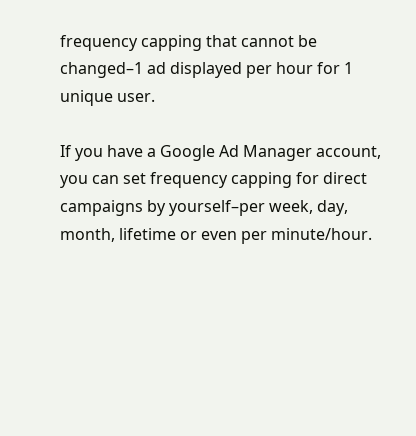frequency capping that cannot be changed–1 ad displayed per hour for 1 unique user.

If you have a Google Ad Manager account, you can set frequency capping for direct campaigns by yourself–per week, day, month, lifetime or even per minute/hour.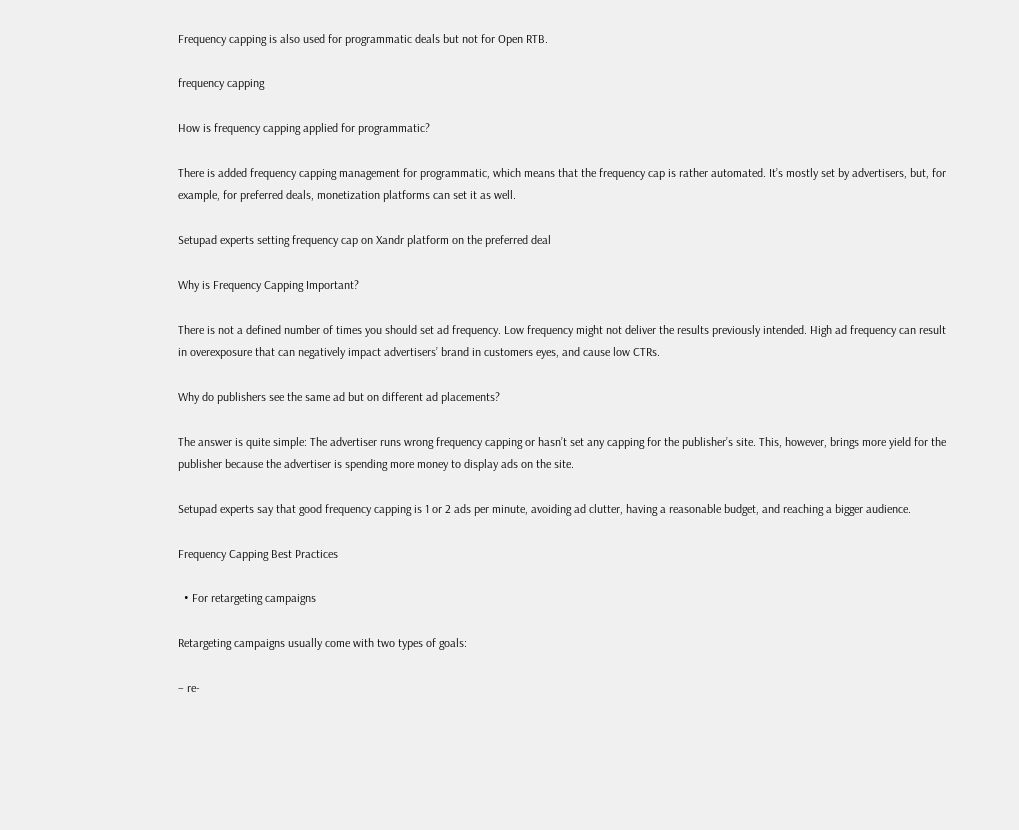Frequency capping is also used for programmatic deals but not for Open RTB.

frequency capping

How is frequency capping applied for programmatic?

There is added frequency capping management for programmatic, which means that the frequency cap is rather automated. It’s mostly set by advertisers, but, for example, for preferred deals, monetization platforms can set it as well.

Setupad experts setting frequency cap on Xandr platform on the preferred deal

Why is Frequency Capping Important?

There is not a defined number of times you should set ad frequency. Low frequency might not deliver the results previously intended. High ad frequency can result in overexposure that can negatively impact advertisers’ brand in customers eyes, and cause low CTRs.

Why do publishers see the same ad but on different ad placements?

The answer is quite simple: The advertiser runs wrong frequency capping or hasn’t set any capping for the publisher’s site. This, however, brings more yield for the publisher because the advertiser is spending more money to display ads on the site.

Setupad experts say that good frequency capping is 1 or 2 ads per minute, avoiding ad clutter, having a reasonable budget, and reaching a bigger audience.

Frequency Capping Best Practices

  • For retargeting campaigns

Retargeting campaigns usually come with two types of goals:

– re-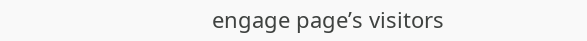engage page’s visitors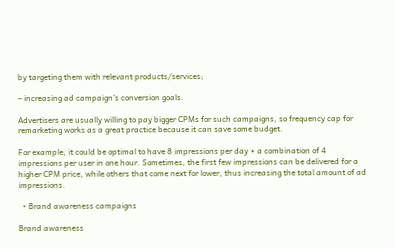by targeting them with relevant products/services;

– increasing ad campaign’s conversion goals.

Advertisers are usually willing to pay bigger CPMs for such campaigns, so frequency cap for remarketing works as a great practice because it can save some budget.

For example, it could be optimal to have 8 impressions per day + a combination of 4 impressions per user in one hour. Sometimes, the first few impressions can be delivered for a higher CPM price, while others that come next for lower, thus increasing the total amount of ad impressions.

  • Brand awareness campaigns

Brand awareness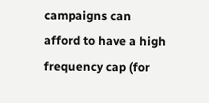campaigns can afford to have a high frequency cap (for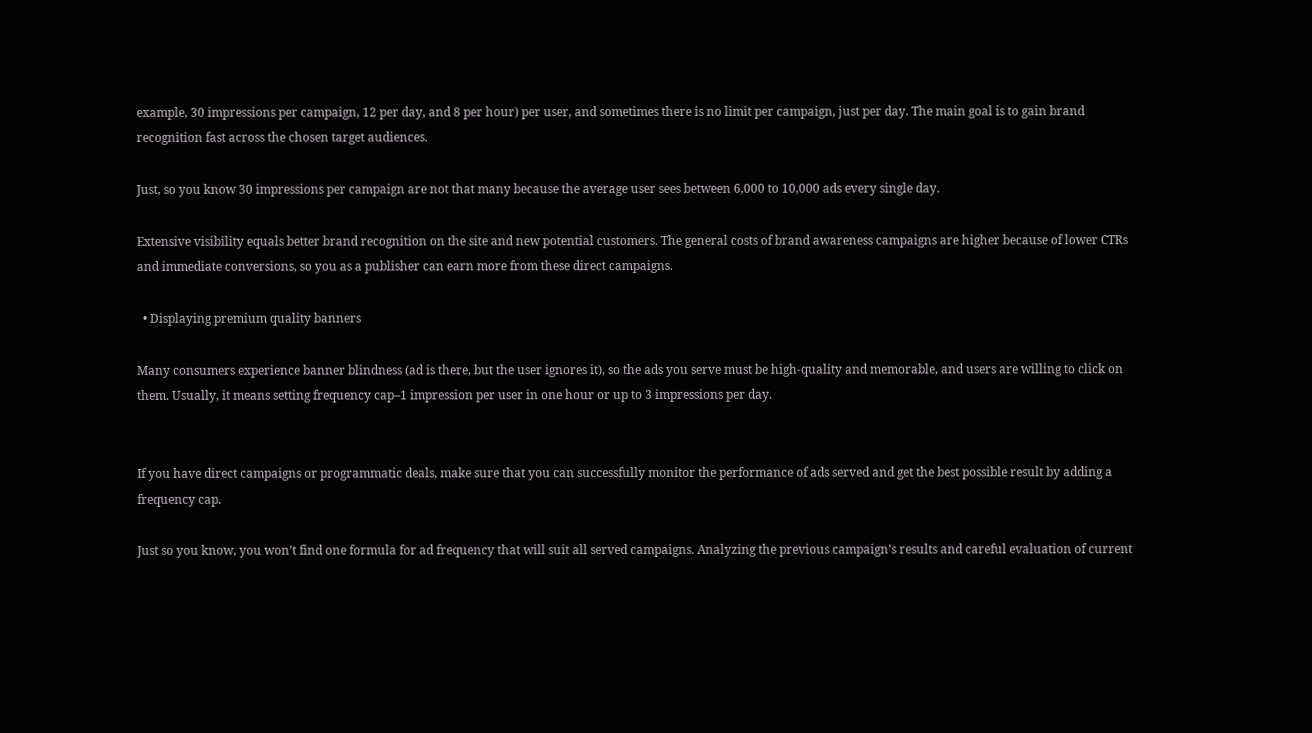example, 30 impressions per campaign, 12 per day, and 8 per hour) per user, and sometimes there is no limit per campaign, just per day. The main goal is to gain brand recognition fast across the chosen target audiences.

Just, so you know 30 impressions per campaign are not that many because the average user sees between 6,000 to 10,000 ads every single day.

Extensive visibility equals better brand recognition on the site and new potential customers. The general costs of brand awareness campaigns are higher because of lower CTRs and immediate conversions, so you as a publisher can earn more from these direct campaigns.

  • Displaying premium quality banners

Many consumers experience banner blindness (ad is there, but the user ignores it), so the ads you serve must be high-quality and memorable, and users are willing to click on them. Usually, it means setting frequency cap–1 impression per user in one hour or up to 3 impressions per day.


If you have direct campaigns or programmatic deals, make sure that you can successfully monitor the performance of ads served and get the best possible result by adding a frequency cap.

Just so you know, you won’t find one formula for ad frequency that will suit all served campaigns. Analyzing the previous campaign’s results and careful evaluation of current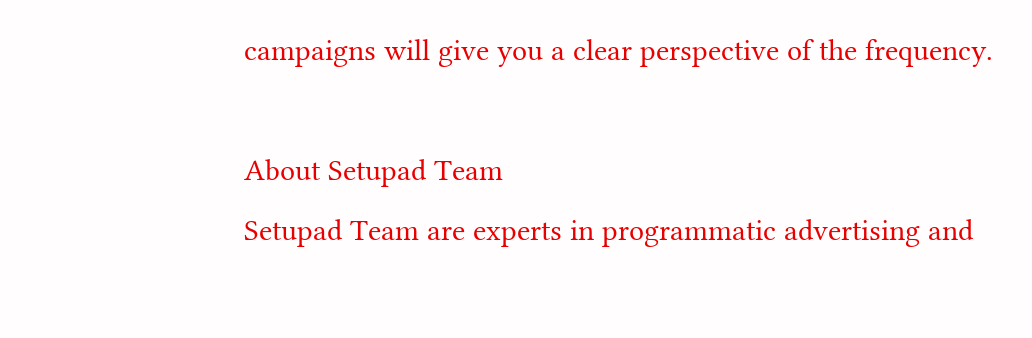campaigns will give you a clear perspective of the frequency.

About Setupad Team
Setupad Team are experts in programmatic advertising and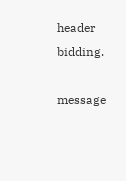header bidding.

message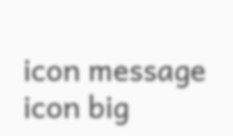icon message icon big